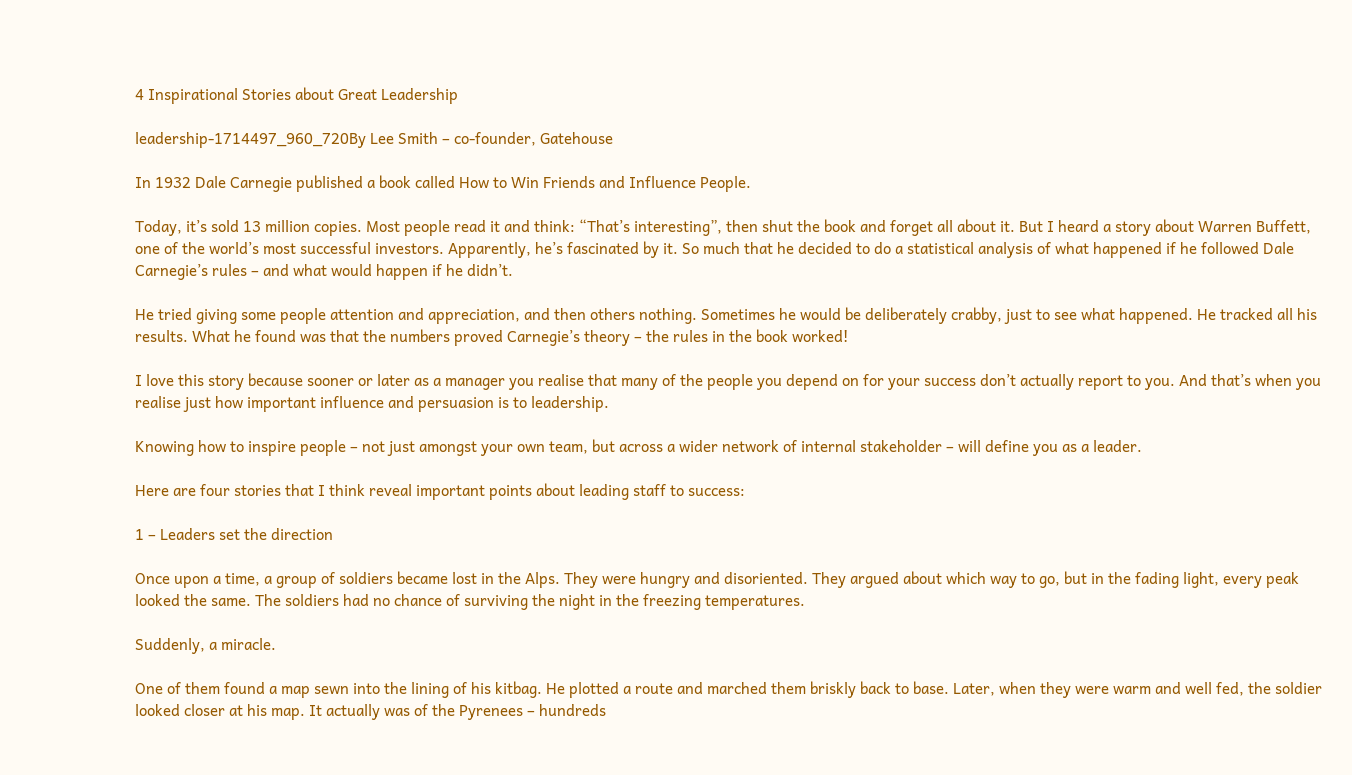4 Inspirational Stories about Great Leadership

leadership-1714497_960_720By Lee Smith – co-founder, Gatehouse

In 1932 Dale Carnegie published a book called How to Win Friends and Influence People.

Today, it’s sold 13 million copies. Most people read it and think: “That’s interesting”, then shut the book and forget all about it. But I heard a story about Warren Buffett, one of the world’s most successful investors. Apparently, he’s fascinated by it. So much that he decided to do a statistical analysis of what happened if he followed Dale Carnegie’s rules – and what would happen if he didn’t.

He tried giving some people attention and appreciation, and then others nothing. Sometimes he would be deliberately crabby, just to see what happened. He tracked all his results. What he found was that the numbers proved Carnegie’s theory – the rules in the book worked!

I love this story because sooner or later as a manager you realise that many of the people you depend on for your success don’t actually report to you. And that’s when you realise just how important influence and persuasion is to leadership.

Knowing how to inspire people – not just amongst your own team, but across a wider network of internal stakeholder – will define you as a leader.

Here are four stories that I think reveal important points about leading staff to success:

1 – Leaders set the direction

Once upon a time, a group of soldiers became lost in the Alps. They were hungry and disoriented. They argued about which way to go, but in the fading light, every peak looked the same. The soldiers had no chance of surviving the night in the freezing temperatures.

Suddenly, a miracle.

One of them found a map sewn into the lining of his kitbag. He plotted a route and marched them briskly back to base. Later, when they were warm and well fed, the soldier looked closer at his map. It actually was of the Pyrenees – hundreds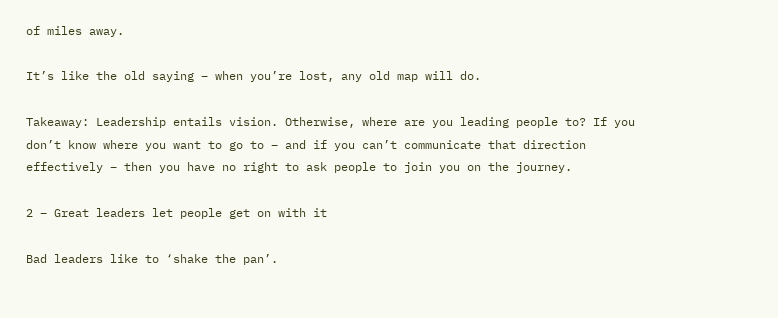of miles away.

It’s like the old saying – when you’re lost, any old map will do.

Takeaway: Leadership entails vision. Otherwise, where are you leading people to? If you don’t know where you want to go to – and if you can’t communicate that direction effectively – then you have no right to ask people to join you on the journey.

2 – Great leaders let people get on with it

Bad leaders like to ‘shake the pan’.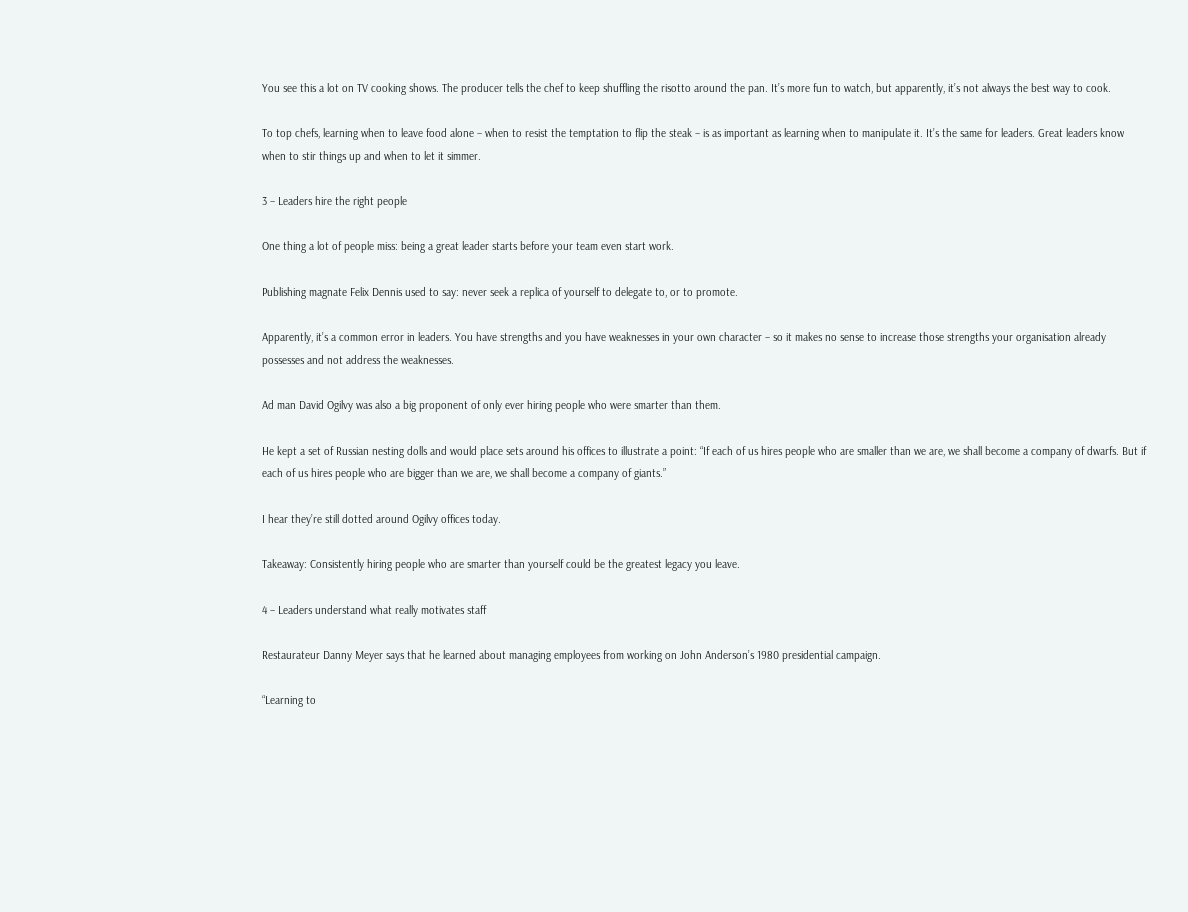You see this a lot on TV cooking shows. The producer tells the chef to keep shuffling the risotto around the pan. It’s more fun to watch, but apparently, it’s not always the best way to cook.

To top chefs, learning when to leave food alone – when to resist the temptation to flip the steak – is as important as learning when to manipulate it. It’s the same for leaders. Great leaders know when to stir things up and when to let it simmer.

3 – Leaders hire the right people

One thing a lot of people miss: being a great leader starts before your team even start work.

Publishing magnate Felix Dennis used to say: never seek a replica of yourself to delegate to, or to promote.

Apparently, it’s a common error in leaders. You have strengths and you have weaknesses in your own character – so it makes no sense to increase those strengths your organisation already possesses and not address the weaknesses.

Ad man David Ogilvy was also a big proponent of only ever hiring people who were smarter than them.

He kept a set of Russian nesting dolls and would place sets around his offices to illustrate a point: “If each of us hires people who are smaller than we are, we shall become a company of dwarfs. But if each of us hires people who are bigger than we are, we shall become a company of giants.”

I hear they’re still dotted around Ogilvy offices today.

Takeaway: Consistently hiring people who are smarter than yourself could be the greatest legacy you leave.

4 – Leaders understand what really motivates staff

Restaurateur Danny Meyer says that he learned about managing employees from working on John Anderson’s 1980 presidential campaign.

“Learning to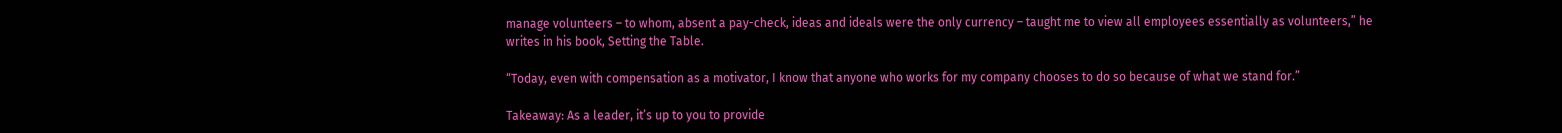manage volunteers – to whom, absent a pay-check, ideas and ideals were the only currency – taught me to view all employees essentially as volunteers,” he writes in his book, Setting the Table.

“Today, even with compensation as a motivator, I know that anyone who works for my company chooses to do so because of what we stand for.”

Takeaway: As a leader, it’s up to you to provide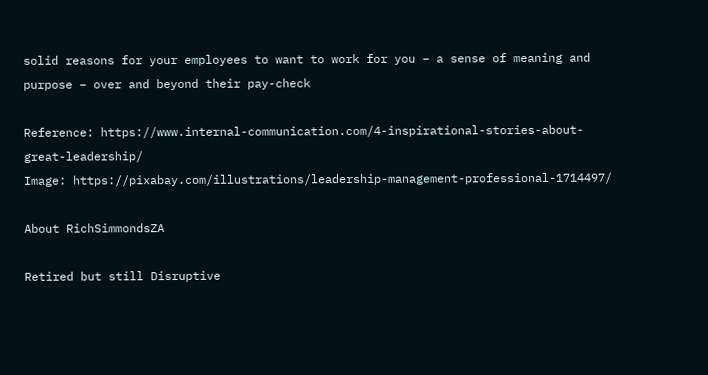solid reasons for your employees to want to work for you – a sense of meaning and purpose – over and beyond their pay-check

Reference: https://www.internal-communication.com/4-inspirational-stories-about-great-leadership/
Image: https://pixabay.com/illustrations/leadership-management-professional-1714497/

About RichSimmondsZA

Retired but still Disruptive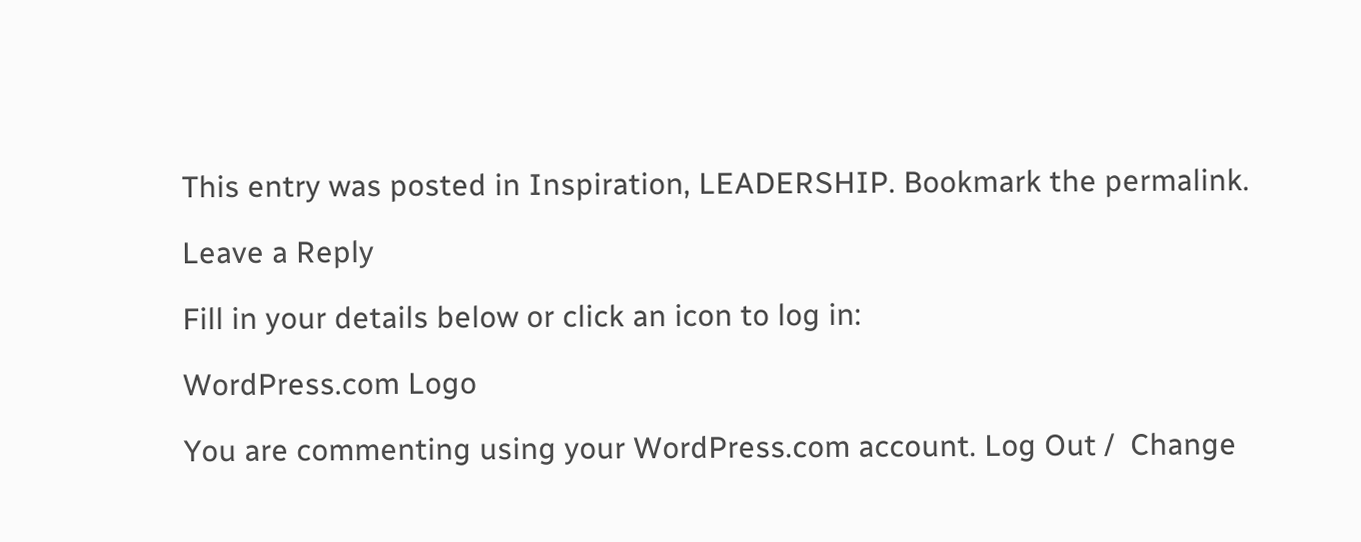This entry was posted in Inspiration, LEADERSHIP. Bookmark the permalink.

Leave a Reply

Fill in your details below or click an icon to log in:

WordPress.com Logo

You are commenting using your WordPress.com account. Log Out /  Change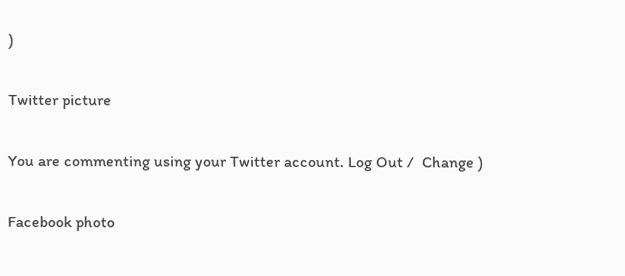)

Twitter picture

You are commenting using your Twitter account. Log Out /  Change )

Facebook photo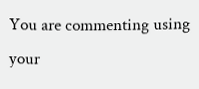You are commenting using your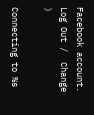Facebook account. Log Out /  Change )

Connecting to %s